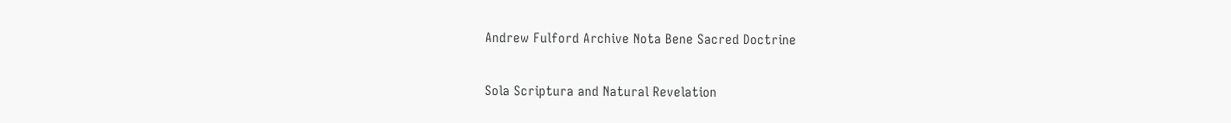Andrew Fulford Archive Nota Bene Sacred Doctrine

Sola Scriptura and Natural Revelation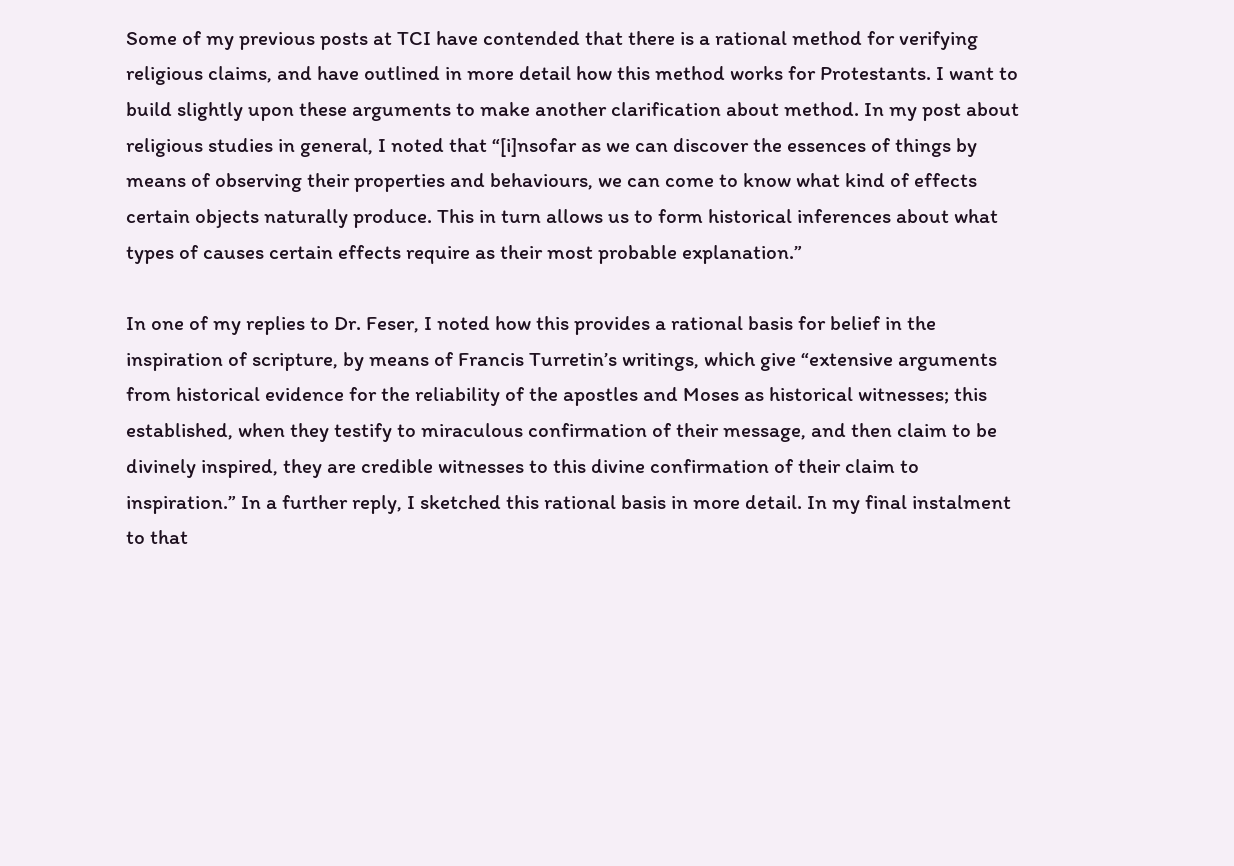Some of my previous posts at TCI have contended that there is a rational method for verifying religious claims, and have outlined in more detail how this method works for Protestants. I want to build slightly upon these arguments to make another clarification about method. In my post about religious studies in general, I noted that “[i]nsofar as we can discover the essences of things by means of observing their properties and behaviours, we can come to know what kind of effects certain objects naturally produce. This in turn allows us to form historical inferences about what types of causes certain effects require as their most probable explanation.”

In one of my replies to Dr. Feser, I noted how this provides a rational basis for belief in the inspiration of scripture, by means of Francis Turretin’s writings, which give “extensive arguments from historical evidence for the reliability of the apostles and Moses as historical witnesses; this established, when they testify to miraculous confirmation of their message, and then claim to be divinely inspired, they are credible witnesses to this divine confirmation of their claim to inspiration.” In a further reply, I sketched this rational basis in more detail. In my final instalment to that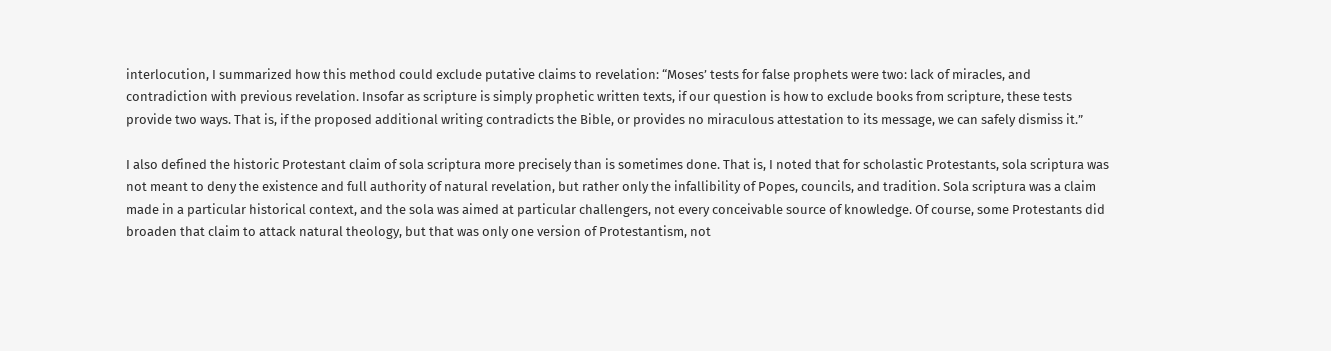interlocution, I summarized how this method could exclude putative claims to revelation: “Moses’ tests for false prophets were two: lack of miracles, and contradiction with previous revelation. Insofar as scripture is simply prophetic written texts, if our question is how to exclude books from scripture, these tests provide two ways. That is, if the proposed additional writing contradicts the Bible, or provides no miraculous attestation to its message, we can safely dismiss it.”

I also defined the historic Protestant claim of sola scriptura more precisely than is sometimes done. That is, I noted that for scholastic Protestants, sola scriptura was not meant to deny the existence and full authority of natural revelation, but rather only the infallibility of Popes, councils, and tradition. Sola scriptura was a claim made in a particular historical context, and the sola was aimed at particular challengers, not every conceivable source of knowledge. Of course, some Protestants did broaden that claim to attack natural theology, but that was only one version of Protestantism, not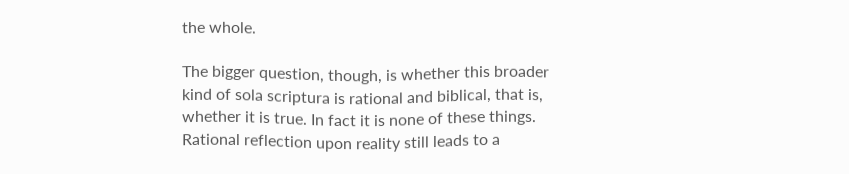the whole.

The bigger question, though, is whether this broader kind of sola scriptura is rational and biblical, that is, whether it is true. In fact it is none of these things. Rational reflection upon reality still leads to a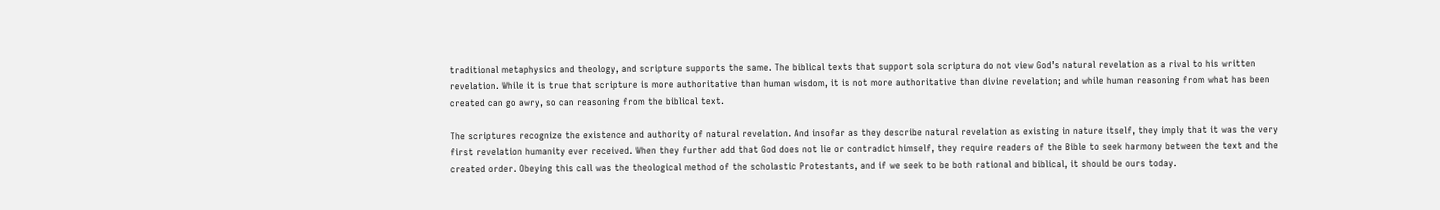traditional metaphysics and theology, and scripture supports the same. The biblical texts that support sola scriptura do not view God’s natural revelation as a rival to his written revelation. While it is true that scripture is more authoritative than human wisdom, it is not more authoritative than divine revelation; and while human reasoning from what has been created can go awry, so can reasoning from the biblical text.

The scriptures recognize the existence and authority of natural revelation. And insofar as they describe natural revelation as existing in nature itself, they imply that it was the very first revelation humanity ever received. When they further add that God does not lie or contradict himself, they require readers of the Bible to seek harmony between the text and the created order. Obeying this call was the theological method of the scholastic Protestants, and if we seek to be both rational and biblical, it should be ours today.